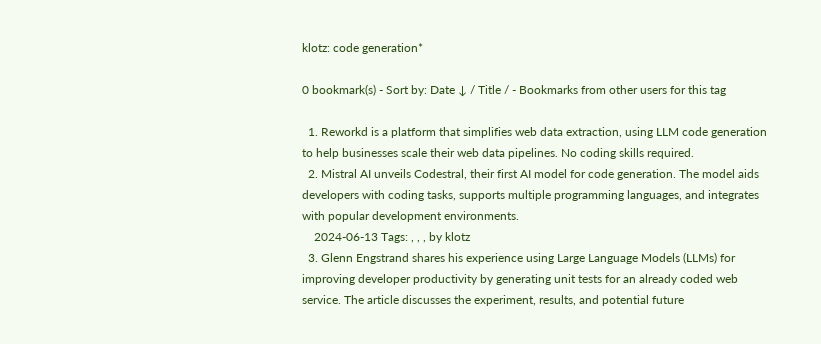klotz: code generation*

0 bookmark(s) - Sort by: Date ↓ / Title / - Bookmarks from other users for this tag

  1. Reworkd is a platform that simplifies web data extraction, using LLM code generation to help businesses scale their web data pipelines. No coding skills required.
  2. Mistral AI unveils Codestral, their first AI model for code generation. The model aids developers with coding tasks, supports multiple programming languages, and integrates with popular development environments.
    2024-06-13 Tags: , , , by klotz
  3. Glenn Engstrand shares his experience using Large Language Models (LLMs) for improving developer productivity by generating unit tests for an already coded web service. The article discusses the experiment, results, and potential future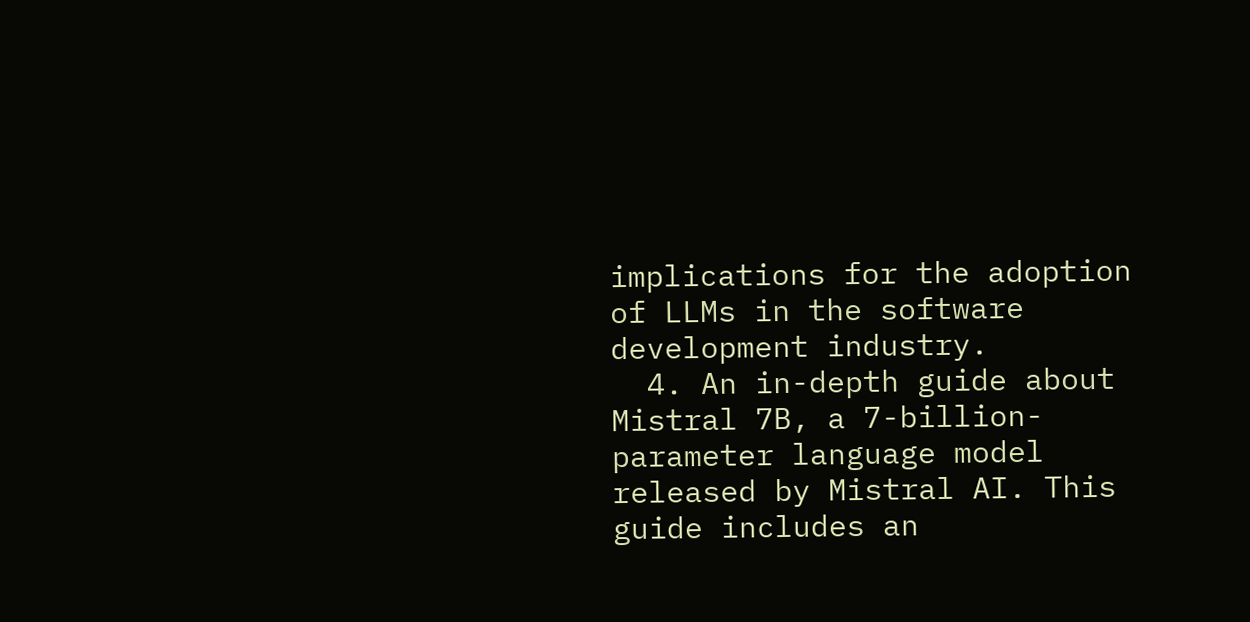implications for the adoption of LLMs in the software development industry.
  4. An in-depth guide about Mistral 7B, a 7-billion-parameter language model released by Mistral AI. This guide includes an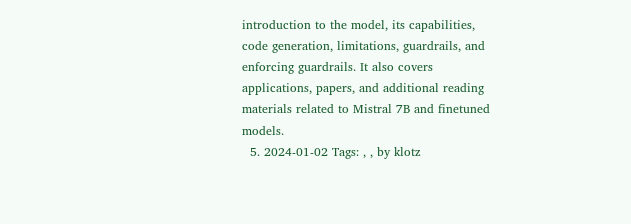introduction to the model, its capabilities, code generation, limitations, guardrails, and enforcing guardrails. It also covers applications, papers, and additional reading materials related to Mistral 7B and finetuned models.
  5. 2024-01-02 Tags: , , by klotz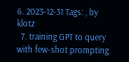6. 2023-12-31 Tags: , by klotz
  7. training GPT to query with few-shot prompting.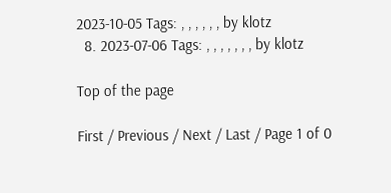2023-10-05 Tags: , , , , , , by klotz
  8. 2023-07-06 Tags: , , , , , , , by klotz

Top of the page

First / Previous / Next / Last / Page 1 of 0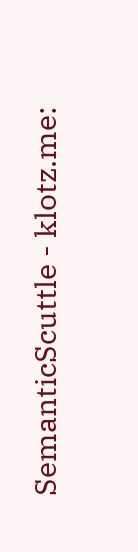SemanticScuttle - klotz.me: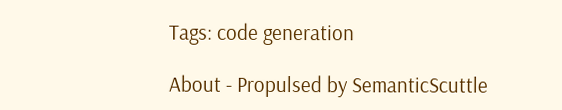Tags: code generation

About - Propulsed by SemanticScuttle